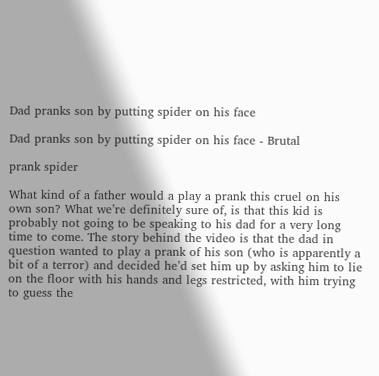Dad pranks son by putting spider on his face

Dad pranks son by putting spider on his face - Brutal

prank spider

What kind of a father would a play a prank this cruel on his own son? What we’re definitely sure of, is that this kid is probably not going to be speaking to his dad for a very long time to come. The story behind the video is that the dad in question wanted to play a prank of his son (who is apparently a bit of a terror) and decided he’d set him up by asking him to lie on the floor with his hands and legs restricted, with him trying to guess the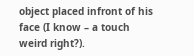object placed infront of his face (I know – a touch weird right?).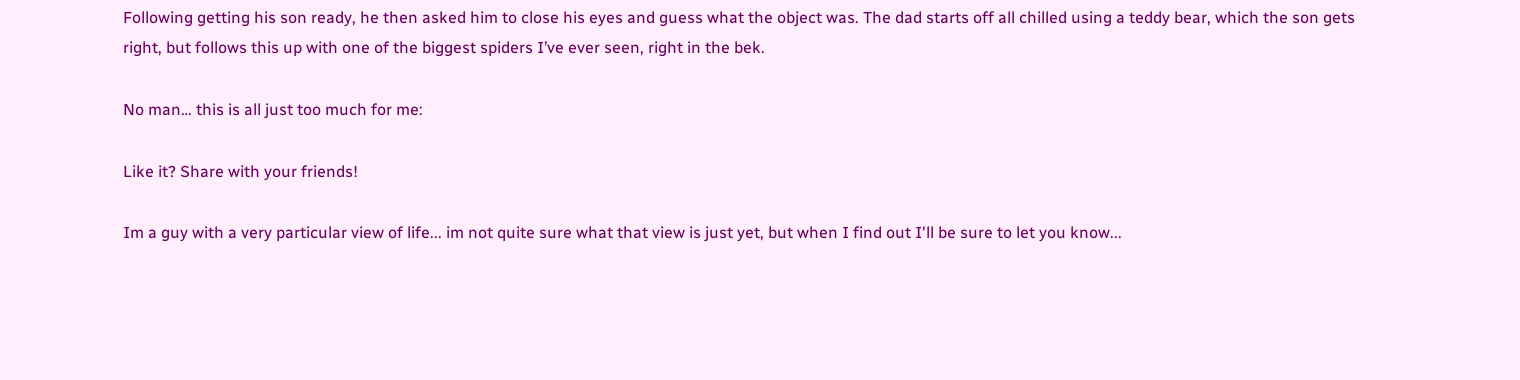Following getting his son ready, he then asked him to close his eyes and guess what the object was. The dad starts off all chilled using a teddy bear, which the son gets right, but follows this up with one of the biggest spiders I’ve ever seen, right in the bek.

No man… this is all just too much for me:

Like it? Share with your friends!

Im a guy with a very particular view of life... im not quite sure what that view is just yet, but when I find out I'll be sure to let you know...